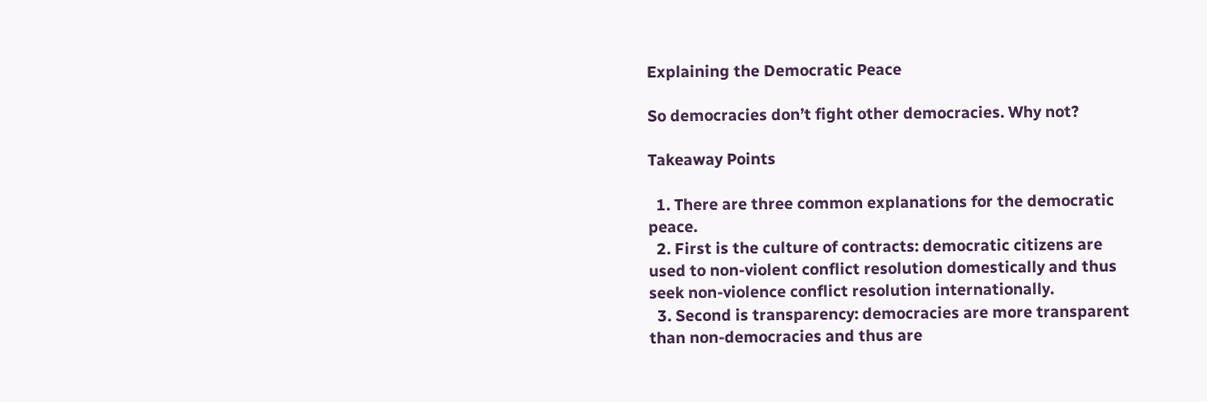Explaining the Democratic Peace

So democracies don’t fight other democracies. Why not?

Takeaway Points

  1. There are three common explanations for the democratic peace.
  2. First is the culture of contracts: democratic citizens are used to non-violent conflict resolution domestically and thus seek non-violence conflict resolution internationally.
  3. Second is transparency: democracies are more transparent than non-democracies and thus are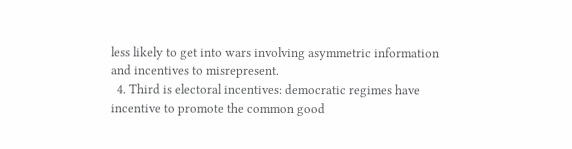less likely to get into wars involving asymmetric information and incentives to misrepresent.
  4. Third is electoral incentives: democratic regimes have incentive to promote the common good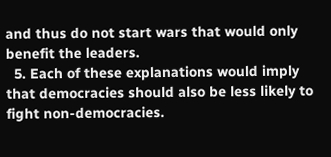and thus do not start wars that would only benefit the leaders.
  5. Each of these explanations would imply that democracies should also be less likely to fight non-democracies.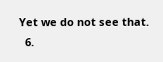Yet we do not see that.
  6.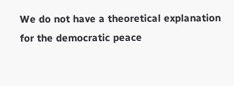We do not have a theoretical explanation for the democratic peace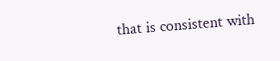that is consistent with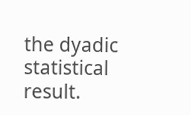the dyadic statistical result.